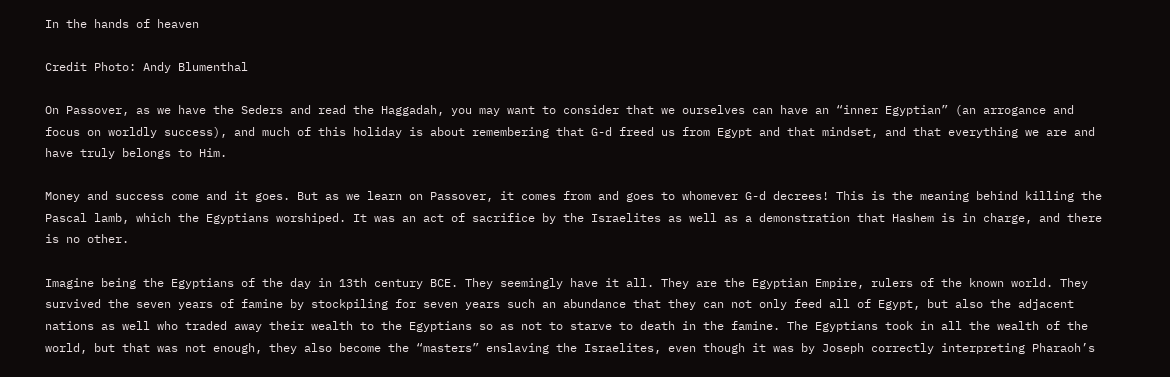In the hands of heaven

Credit Photo: Andy Blumenthal

On Passover, as we have the Seders and read the Haggadah, you may want to consider that we ourselves can have an “inner Egyptian” (an arrogance and focus on worldly success), and much of this holiday is about remembering that G-d freed us from Egypt and that mindset, and that everything we are and have truly belongs to Him.

Money and success come and it goes. But as we learn on Passover, it comes from and goes to whomever G-d decrees! This is the meaning behind killing the Pascal lamb, which the Egyptians worshiped. It was an act of sacrifice by the Israelites as well as a demonstration that Hashem is in charge, and there is no other.

Imagine being the Egyptians of the day in 13th century BCE. They seemingly have it all. They are the Egyptian Empire, rulers of the known world. They survived the seven years of famine by stockpiling for seven years such an abundance that they can not only feed all of Egypt, but also the adjacent nations as well who traded away their wealth to the Egyptians so as not to starve to death in the famine. The Egyptians took in all the wealth of the world, but that was not enough, they also become the “masters” enslaving the Israelites, even though it was by Joseph correctly interpreting Pharaoh’s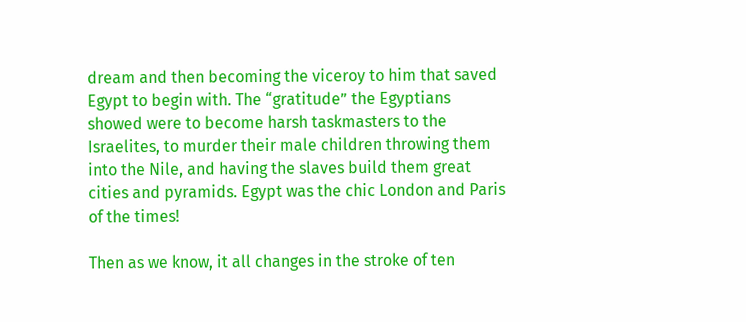dream and then becoming the viceroy to him that saved Egypt to begin with. The “gratitude” the Egyptians showed were to become harsh taskmasters to the Israelites, to murder their male children throwing them into the Nile, and having the slaves build them great cities and pyramids. Egypt was the chic London and Paris of the times!

Then as we know, it all changes in the stroke of ten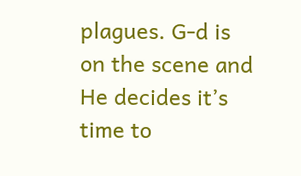plagues. G-d is on the scene and He decides it’s time to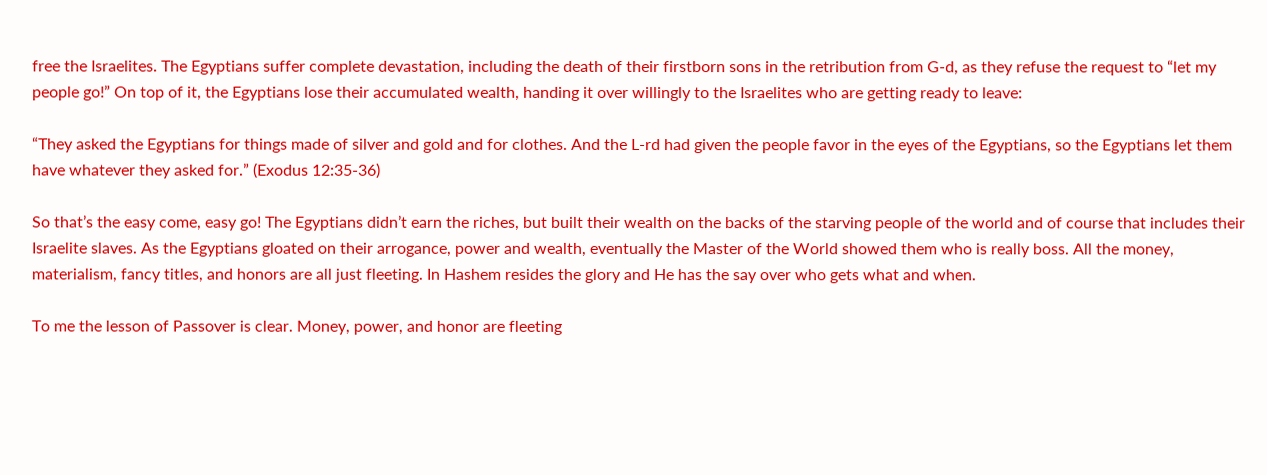free the Israelites. The Egyptians suffer complete devastation, including the death of their firstborn sons in the retribution from G-d, as they refuse the request to “let my people go!” On top of it, the Egyptians lose their accumulated wealth, handing it over willingly to the Israelites who are getting ready to leave:

“They asked the Egyptians for things made of silver and gold and for clothes. And the L-rd had given the people favor in the eyes of the Egyptians, so the Egyptians let them have whatever they asked for.” (Exodus 12:35-36)

So that’s the easy come, easy go! The Egyptians didn’t earn the riches, but built their wealth on the backs of the starving people of the world and of course that includes their Israelite slaves. As the Egyptians gloated on their arrogance, power and wealth, eventually the Master of the World showed them who is really boss. All the money, materialism, fancy titles, and honors are all just fleeting. In Hashem resides the glory and He has the say over who gets what and when.

To me the lesson of Passover is clear. Money, power, and honor are fleeting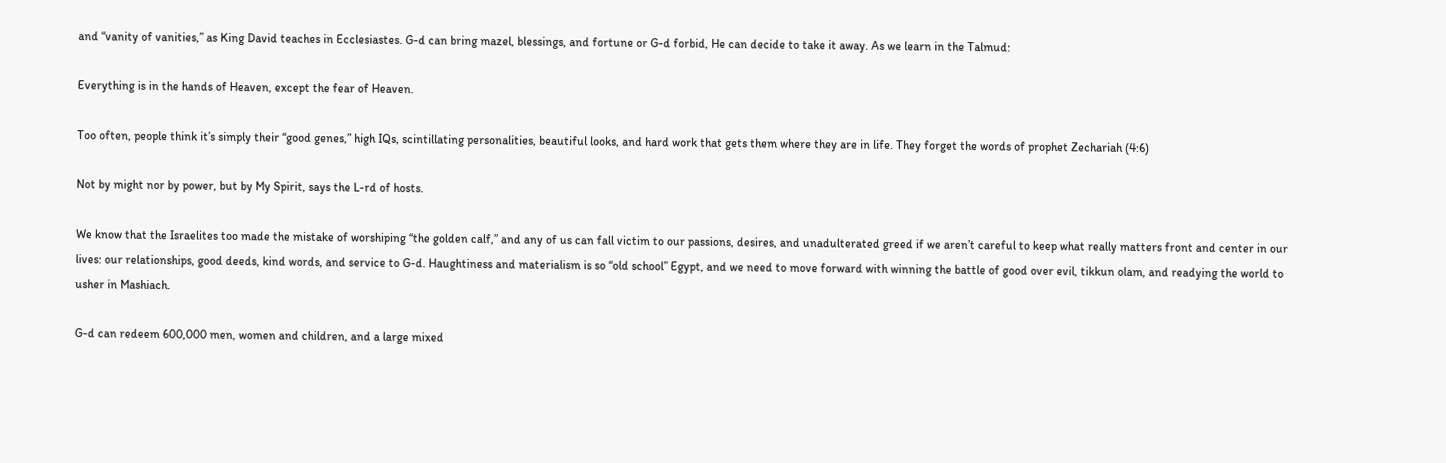and “vanity of vanities,” as King David teaches in Ecclesiastes. G-d can bring mazel, blessings, and fortune or G-d forbid, He can decide to take it away. As we learn in the Talmud:

Everything is in the hands of Heaven, except the fear of Heaven.

Too often, people think it’s simply their “good genes,” high IQs, scintillating personalities, beautiful looks, and hard work that gets them where they are in life. They forget the words of prophet Zechariah (4:6)

Not by might nor by power, but by My Spirit, says the L-rd of hosts.

We know that the Israelites too made the mistake of worshiping “the golden calf,” and any of us can fall victim to our passions, desires, and unadulterated greed if we aren’t careful to keep what really matters front and center in our lives: our relationships, good deeds, kind words, and service to G-d. Haughtiness and materialism is so “old school” Egypt, and we need to move forward with winning the battle of good over evil, tikkun olam, and readying the world to usher in Mashiach.

G-d can redeem 600,000 men, women and children, and a large mixed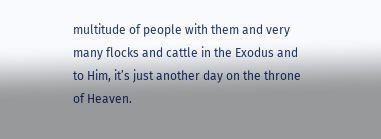multitude of people with them and very many flocks and cattle in the Exodus and to Him, it’s just another day on the throne of Heaven.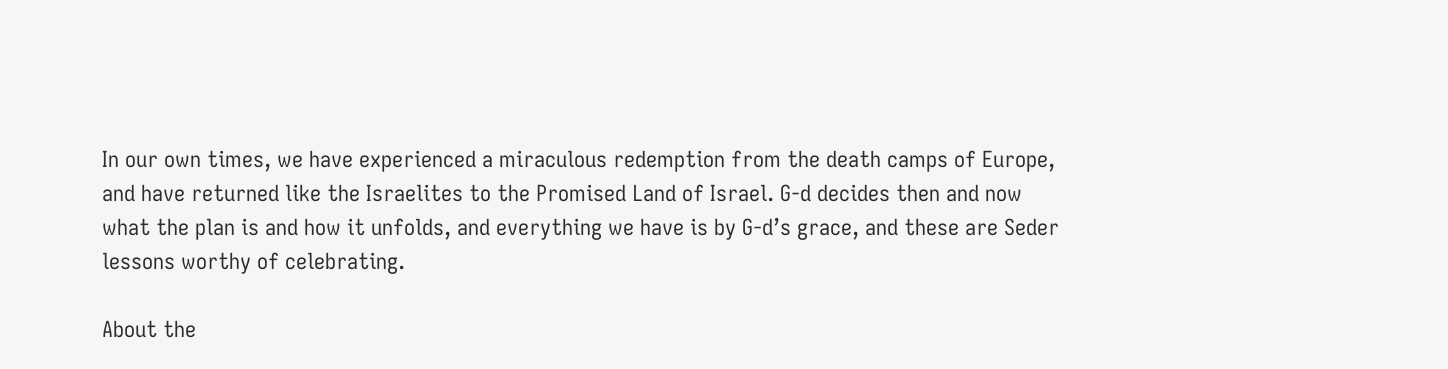In our own times, we have experienced a miraculous redemption from the death camps of Europe, and have returned like the Israelites to the Promised Land of Israel. G-d decides then and now what the plan is and how it unfolds, and everything we have is by G-d’s grace, and these are Seder lessons worthy of celebrating.

About the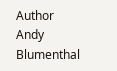Author
Andy Blumenthal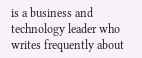is a business and technology leader who writes frequently about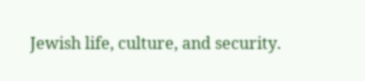Jewish life, culture, and security.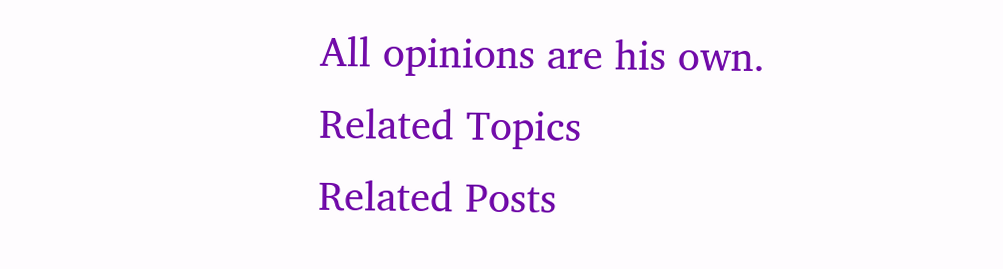All opinions are his own.
Related Topics
Related Posts